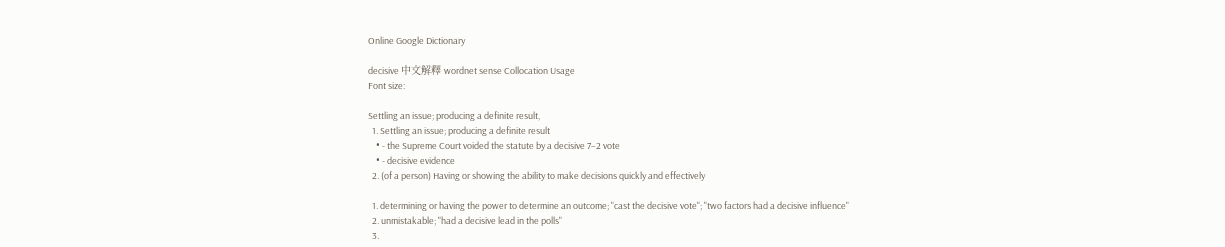Online Google Dictionary

decisive 中文解釋 wordnet sense Collocation Usage
Font size:

Settling an issue; producing a definite result,
  1. Settling an issue; producing a definite result
    • - the Supreme Court voided the statute by a decisive 7–2 vote
    • - decisive evidence
  2. (of a person) Having or showing the ability to make decisions quickly and effectively

  1. determining or having the power to determine an outcome; "cast the decisive vote"; "two factors had a decisive influence"
  2. unmistakable; "had a decisive lead in the polls"
  3.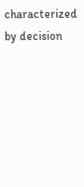characterized by decision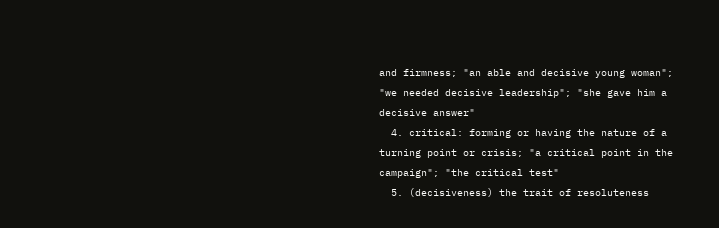and firmness; "an able and decisive young woman"; "we needed decisive leadership"; "she gave him a decisive answer"
  4. critical: forming or having the nature of a turning point or crisis; "a critical point in the campaign"; "the critical test"
  5. (decisiveness) the trait of resoluteness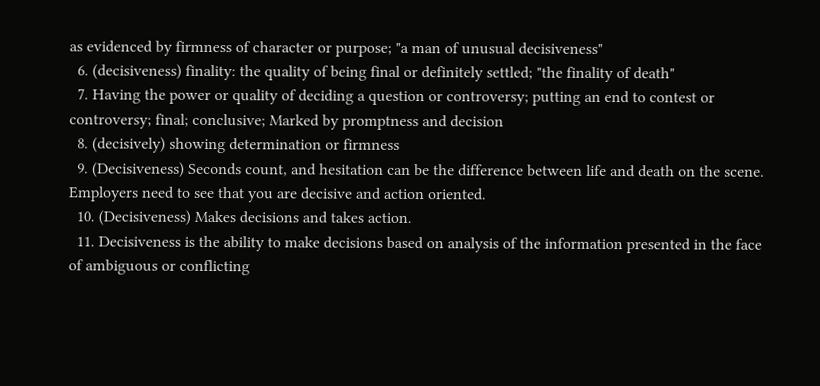as evidenced by firmness of character or purpose; "a man of unusual decisiveness"
  6. (decisiveness) finality: the quality of being final or definitely settled; "the finality of death"
  7. Having the power or quality of deciding a question or controversy; putting an end to contest or controversy; final; conclusive; Marked by promptness and decision
  8. (decisively) showing determination or firmness
  9. (Decisiveness) Seconds count, and hesitation can be the difference between life and death on the scene. Employers need to see that you are decisive and action oriented.
  10. (Decisiveness) Makes decisions and takes action.
  11. Decisiveness is the ability to make decisions based on analysis of the information presented in the face of ambiguous or conflicting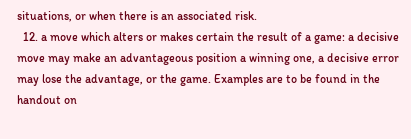situations, or when there is an associated risk.
  12. a move which alters or makes certain the result of a game: a decisive move may make an advantageous position a winning one, a decisive error may lose the advantage, or the game. Examples are to be found in the handout on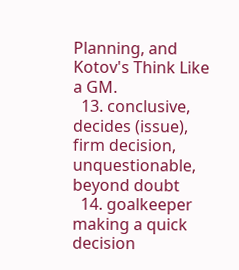Planning, and Kotov's Think Like a GM.
  13. conclusive, decides (issue), firm decision, unquestionable, beyond doubt
  14. goalkeeper making a quick decision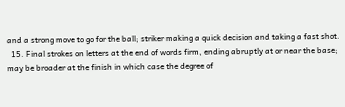and a strong move to go for the ball; striker making a quick decision and taking a fast shot.
  15. Final strokes on letters at the end of words firm, ending abruptly at or near the base; may be broader at the finish in which case the degree of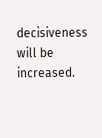decisiveness will be increased.